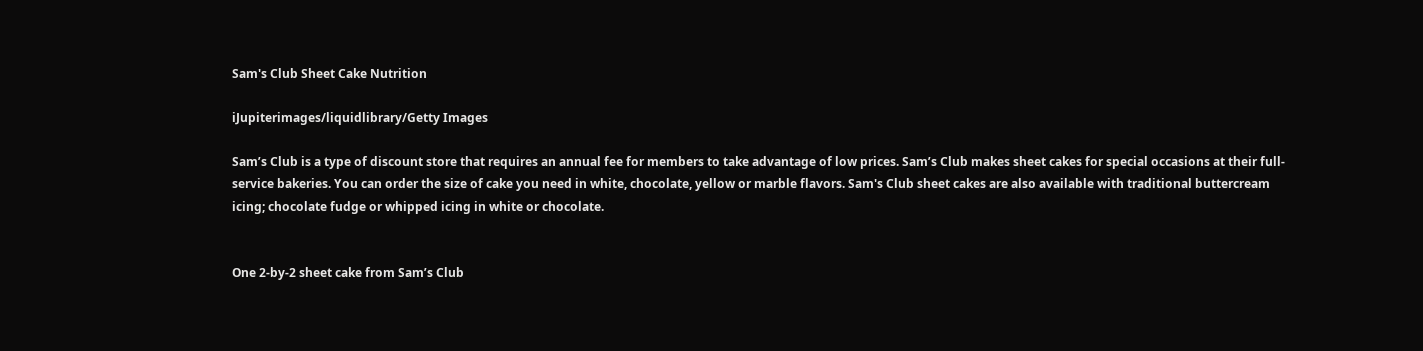Sam's Club Sheet Cake Nutrition

iJupiterimages/liquidlibrary/Getty Images

Sam’s Club is a type of discount store that requires an annual fee for members to take advantage of low prices. Sam’s Club makes sheet cakes for special occasions at their full-service bakeries. You can order the size of cake you need in white, chocolate, yellow or marble flavors. Sam's Club sheet cakes are also available with traditional buttercream icing; chocolate fudge or whipped icing in white or chocolate.


One 2-by-2 sheet cake from Sam’s Club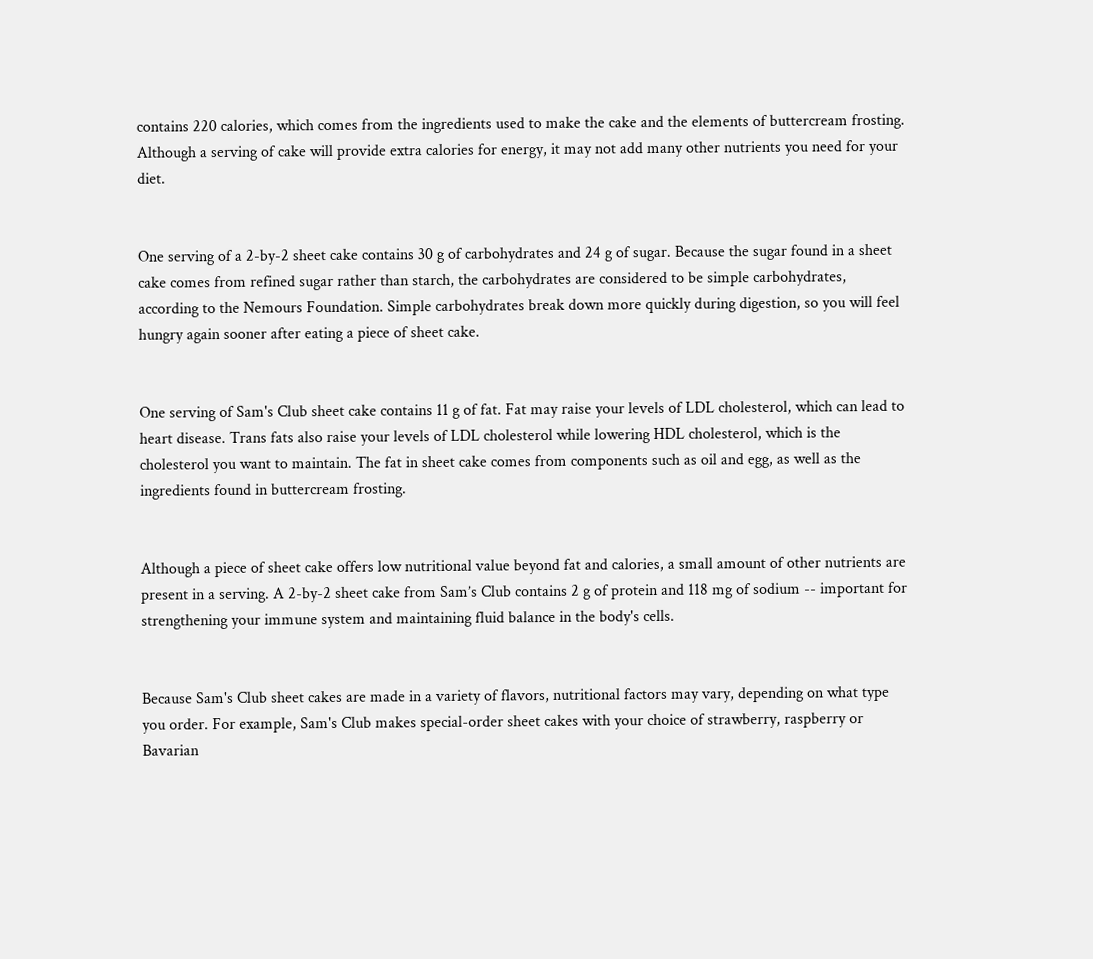contains 220 calories, which comes from the ingredients used to make the cake and the elements of buttercream frosting. Although a serving of cake will provide extra calories for energy, it may not add many other nutrients you need for your diet.


One serving of a 2-by-2 sheet cake contains 30 g of carbohydrates and 24 g of sugar. Because the sugar found in a sheet cake comes from refined sugar rather than starch, the carbohydrates are considered to be simple carbohydrates, according to the Nemours Foundation. Simple carbohydrates break down more quickly during digestion, so you will feel hungry again sooner after eating a piece of sheet cake.


One serving of Sam's Club sheet cake contains 11 g of fat. Fat may raise your levels of LDL cholesterol, which can lead to heart disease. Trans fats also raise your levels of LDL cholesterol while lowering HDL cholesterol, which is the cholesterol you want to maintain. The fat in sheet cake comes from components such as oil and egg, as well as the ingredients found in buttercream frosting.


Although a piece of sheet cake offers low nutritional value beyond fat and calories, a small amount of other nutrients are present in a serving. A 2-by-2 sheet cake from Sam’s Club contains 2 g of protein and 118 mg of sodium -- important for strengthening your immune system and maintaining fluid balance in the body's cells.


Because Sam's Club sheet cakes are made in a variety of flavors, nutritional factors may vary, depending on what type you order. For example, Sam's Club makes special-order sheet cakes with your choice of strawberry, raspberry or Bavarian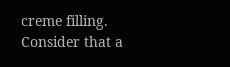creme filling. Consider that a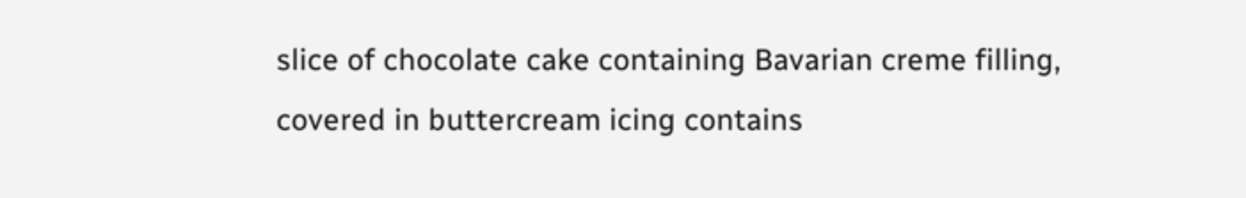slice of chocolate cake containing Bavarian creme filling, covered in buttercream icing contains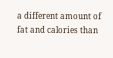a different amount of fat and calories than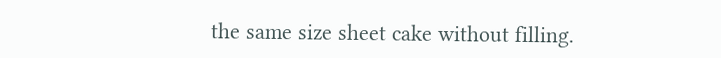the same size sheet cake without filling.